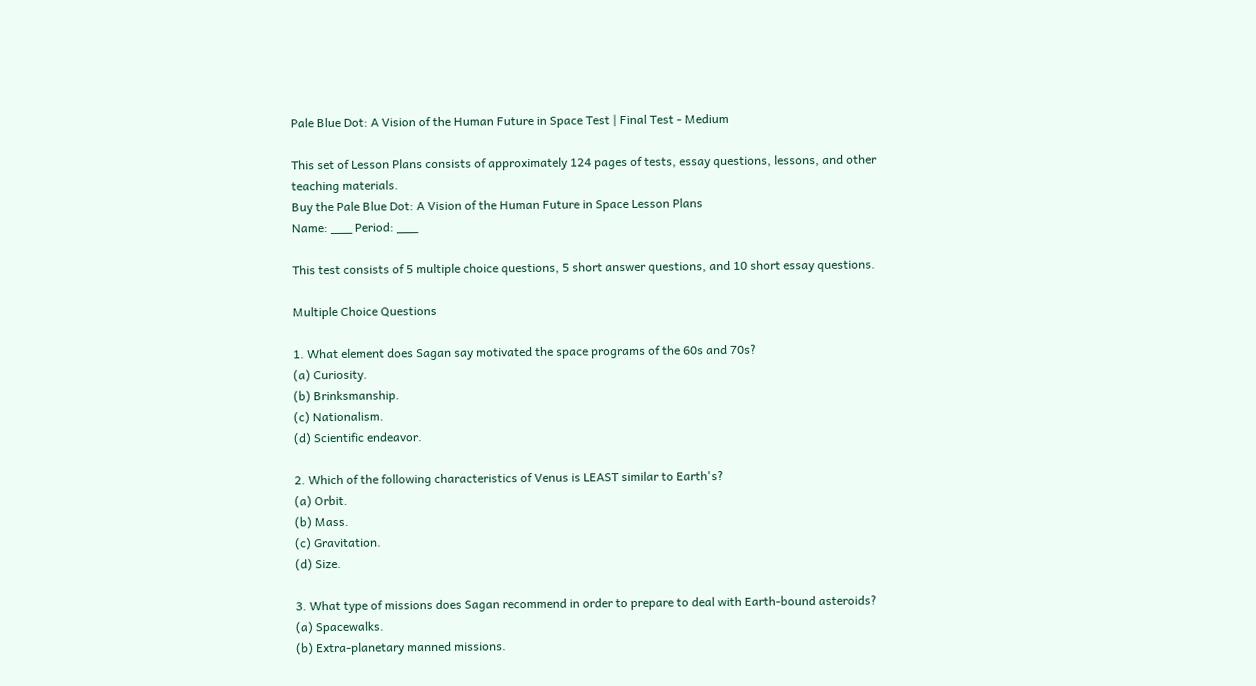Pale Blue Dot: A Vision of the Human Future in Space Test | Final Test - Medium

This set of Lesson Plans consists of approximately 124 pages of tests, essay questions, lessons, and other teaching materials.
Buy the Pale Blue Dot: A Vision of the Human Future in Space Lesson Plans
Name: ___ Period: ___

This test consists of 5 multiple choice questions, 5 short answer questions, and 10 short essay questions.

Multiple Choice Questions

1. What element does Sagan say motivated the space programs of the 60s and 70s?
(a) Curiosity.
(b) Brinksmanship.
(c) Nationalism.
(d) Scientific endeavor.

2. Which of the following characteristics of Venus is LEAST similar to Earth's?
(a) Orbit.
(b) Mass.
(c) Gravitation.
(d) Size.

3. What type of missions does Sagan recommend in order to prepare to deal with Earth-bound asteroids?
(a) Spacewalks.
(b) Extra-planetary manned missions.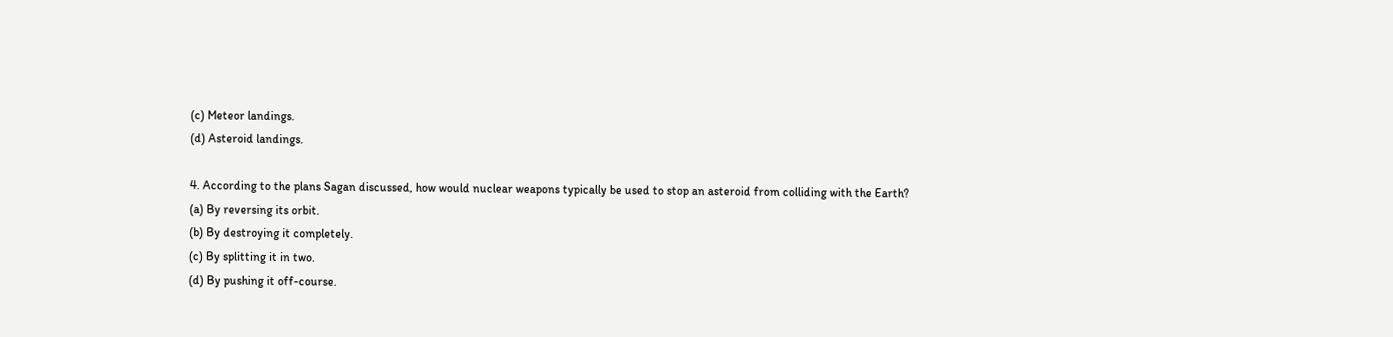(c) Meteor landings.
(d) Asteroid landings.

4. According to the plans Sagan discussed, how would nuclear weapons typically be used to stop an asteroid from colliding with the Earth?
(a) By reversing its orbit.
(b) By destroying it completely.
(c) By splitting it in two.
(d) By pushing it off-course.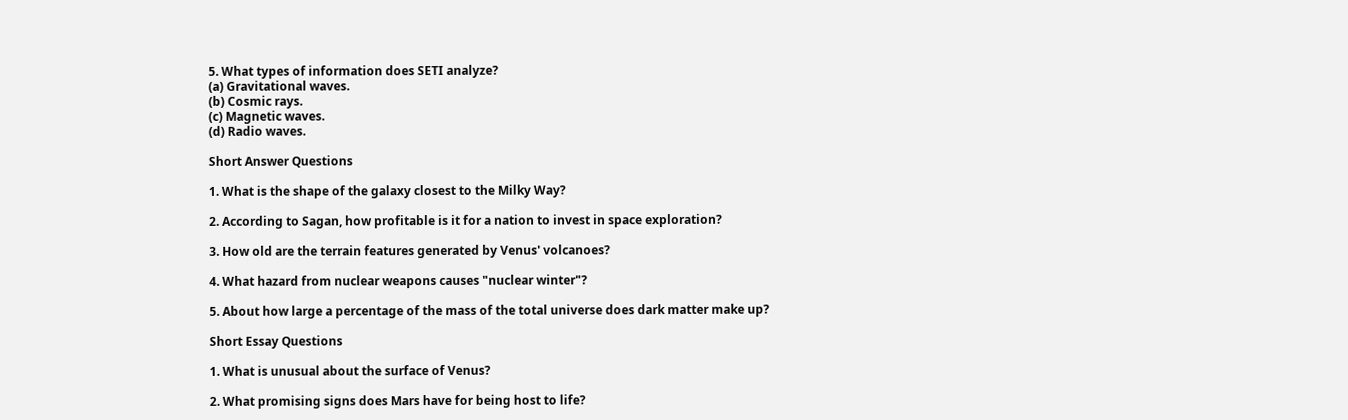5. What types of information does SETI analyze?
(a) Gravitational waves.
(b) Cosmic rays.
(c) Magnetic waves.
(d) Radio waves.

Short Answer Questions

1. What is the shape of the galaxy closest to the Milky Way?

2. According to Sagan, how profitable is it for a nation to invest in space exploration?

3. How old are the terrain features generated by Venus' volcanoes?

4. What hazard from nuclear weapons causes "nuclear winter"?

5. About how large a percentage of the mass of the total universe does dark matter make up?

Short Essay Questions

1. What is unusual about the surface of Venus?

2. What promising signs does Mars have for being host to life?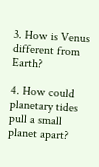3. How is Venus different from Earth?

4. How could planetary tides pull a small planet apart?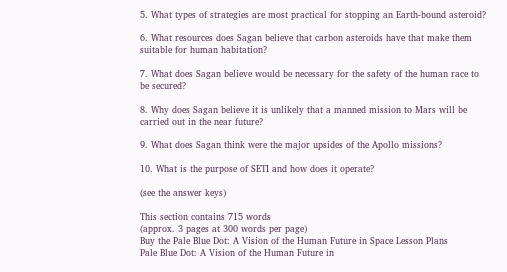5. What types of strategies are most practical for stopping an Earth-bound asteroid?

6. What resources does Sagan believe that carbon asteroids have that make them suitable for human habitation?

7. What does Sagan believe would be necessary for the safety of the human race to be secured?

8. Why does Sagan believe it is unlikely that a manned mission to Mars will be carried out in the near future?

9. What does Sagan think were the major upsides of the Apollo missions?

10. What is the purpose of SETI and how does it operate?

(see the answer keys)

This section contains 715 words
(approx. 3 pages at 300 words per page)
Buy the Pale Blue Dot: A Vision of the Human Future in Space Lesson Plans
Pale Blue Dot: A Vision of the Human Future in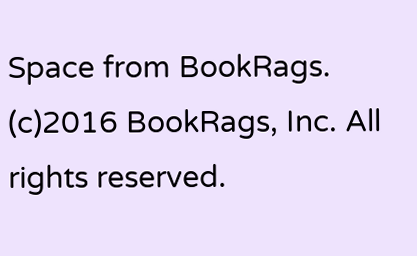Space from BookRags. (c)2016 BookRags, Inc. All rights reserved.